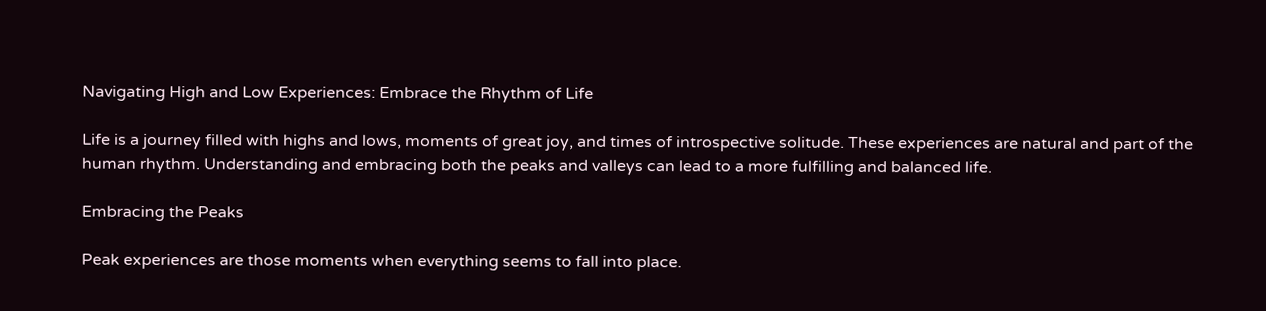Navigating High and Low Experiences: Embrace the Rhythm of Life

Life is a journey filled with highs and lows, moments of great joy, and times of introspective solitude. These experiences are natural and part of the human rhythm. Understanding and embracing both the peaks and valleys can lead to a more fulfilling and balanced life.

Embracing the Peaks

Peak experiences are those moments when everything seems to fall into place.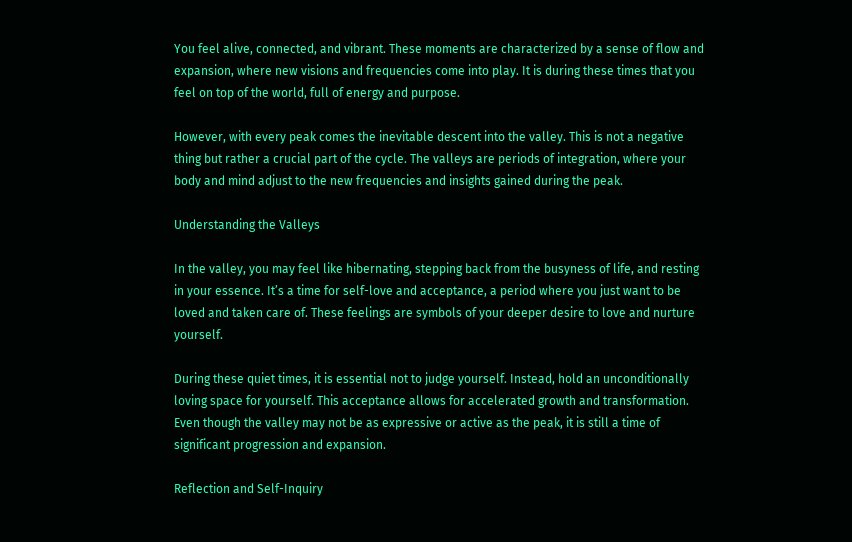You feel alive, connected, and vibrant. These moments are characterized by a sense of flow and expansion, where new visions and frequencies come into play. It is during these times that you feel on top of the world, full of energy and purpose.

However, with every peak comes the inevitable descent into the valley. This is not a negative thing but rather a crucial part of the cycle. The valleys are periods of integration, where your body and mind adjust to the new frequencies and insights gained during the peak.

Understanding the Valleys

In the valley, you may feel like hibernating, stepping back from the busyness of life, and resting in your essence. It’s a time for self-love and acceptance, a period where you just want to be loved and taken care of. These feelings are symbols of your deeper desire to love and nurture yourself.

During these quiet times, it is essential not to judge yourself. Instead, hold an unconditionally loving space for yourself. This acceptance allows for accelerated growth and transformation. Even though the valley may not be as expressive or active as the peak, it is still a time of significant progression and expansion.

Reflection and Self-Inquiry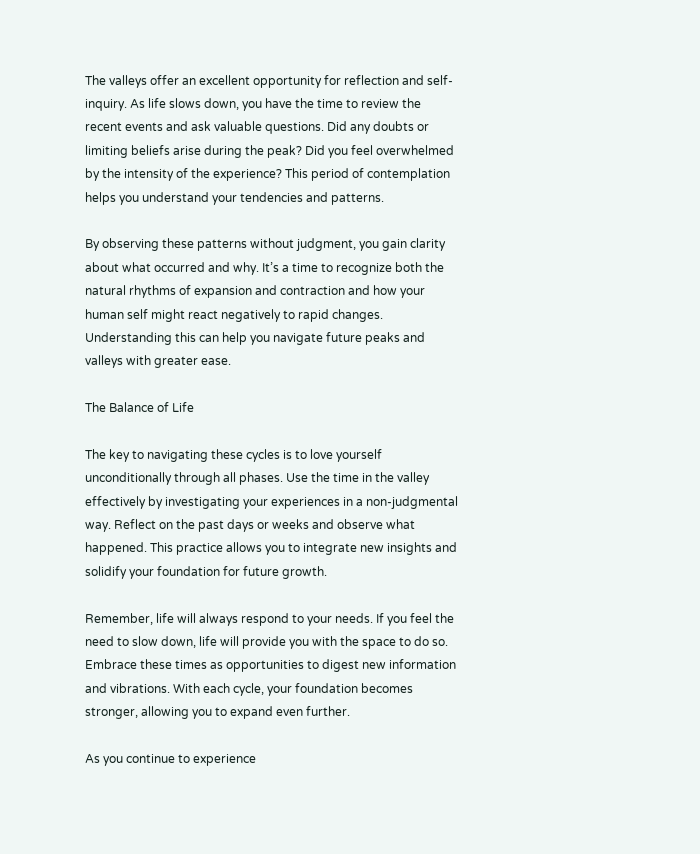The valleys offer an excellent opportunity for reflection and self-inquiry. As life slows down, you have the time to review the recent events and ask valuable questions. Did any doubts or limiting beliefs arise during the peak? Did you feel overwhelmed by the intensity of the experience? This period of contemplation helps you understand your tendencies and patterns.

By observing these patterns without judgment, you gain clarity about what occurred and why. It’s a time to recognize both the natural rhythms of expansion and contraction and how your human self might react negatively to rapid changes. Understanding this can help you navigate future peaks and valleys with greater ease.

The Balance of Life

The key to navigating these cycles is to love yourself unconditionally through all phases. Use the time in the valley effectively by investigating your experiences in a non-judgmental way. Reflect on the past days or weeks and observe what happened. This practice allows you to integrate new insights and solidify your foundation for future growth.

Remember, life will always respond to your needs. If you feel the need to slow down, life will provide you with the space to do so. Embrace these times as opportunities to digest new information and vibrations. With each cycle, your foundation becomes stronger, allowing you to expand even further.

As you continue to experience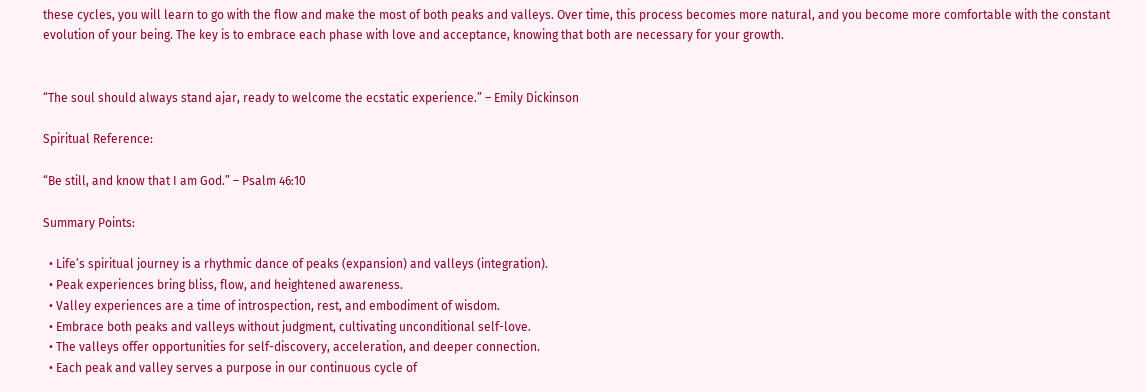these cycles, you will learn to go with the flow and make the most of both peaks and valleys. Over time, this process becomes more natural, and you become more comfortable with the constant evolution of your being. The key is to embrace each phase with love and acceptance, knowing that both are necessary for your growth.


“The soul should always stand ajar, ready to welcome the ecstatic experience.” – Emily Dickinson

Spiritual Reference:

“Be still, and know that I am God.” – Psalm 46:10

Summary Points:

  • Life’s spiritual journey is a rhythmic dance of peaks (expansion) and valleys (integration).
  • Peak experiences bring bliss, flow, and heightened awareness.
  • Valley experiences are a time of introspection, rest, and embodiment of wisdom.
  • Embrace both peaks and valleys without judgment, cultivating unconditional self-love.
  • The valleys offer opportunities for self-discovery, acceleration, and deeper connection.
  • Each peak and valley serves a purpose in our continuous cycle of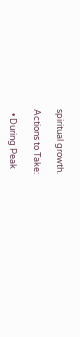spiritual growth.

Actions to Take:

  • During Peak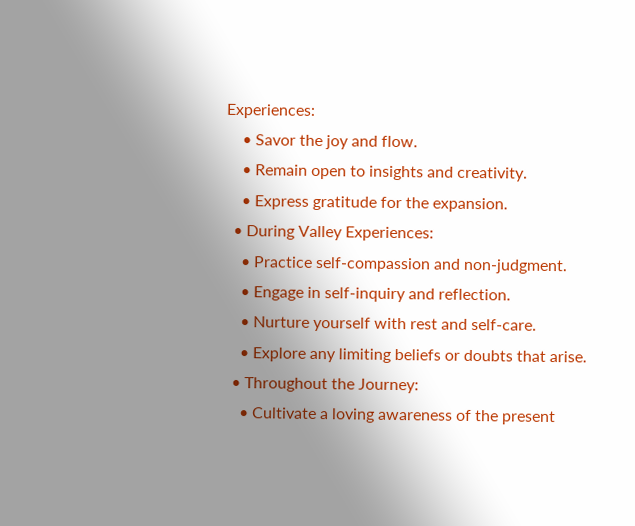Experiences:
    • Savor the joy and flow.
    • Remain open to insights and creativity.
    • Express gratitude for the expansion.
  • During Valley Experiences:
    • Practice self-compassion and non-judgment.
    • Engage in self-inquiry and reflection.
    • Nurture yourself with rest and self-care.
    • Explore any limiting beliefs or doubts that arise.
  • Throughout the Journey:
    • Cultivate a loving awareness of the present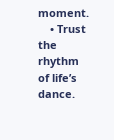moment.
    • Trust the rhythm of life’s dance.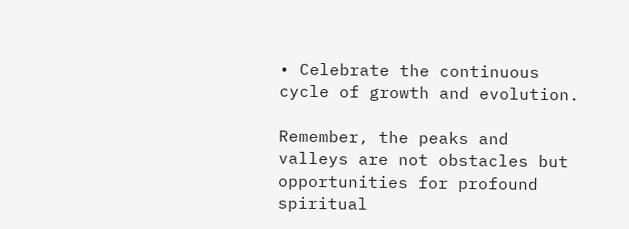• Celebrate the continuous cycle of growth and evolution.

Remember, the peaks and valleys are not obstacles but opportunities for profound spiritual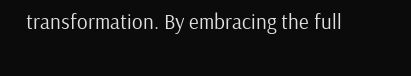transformation. By embracing the full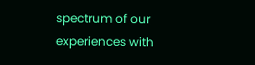spectrum of our experiences with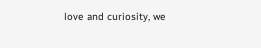love and curiosity, we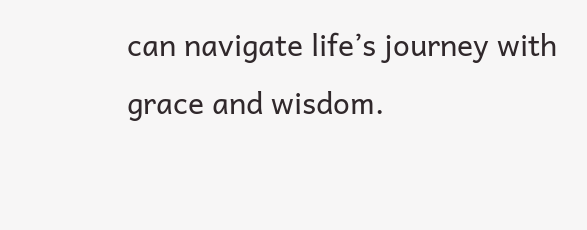can navigate life’s journey with grace and wisdom.